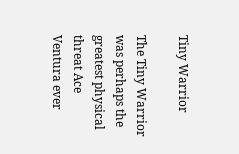Tiny Warrior

The Tiny Warrior was perhaps the greatest physical threat Ace Ventura ever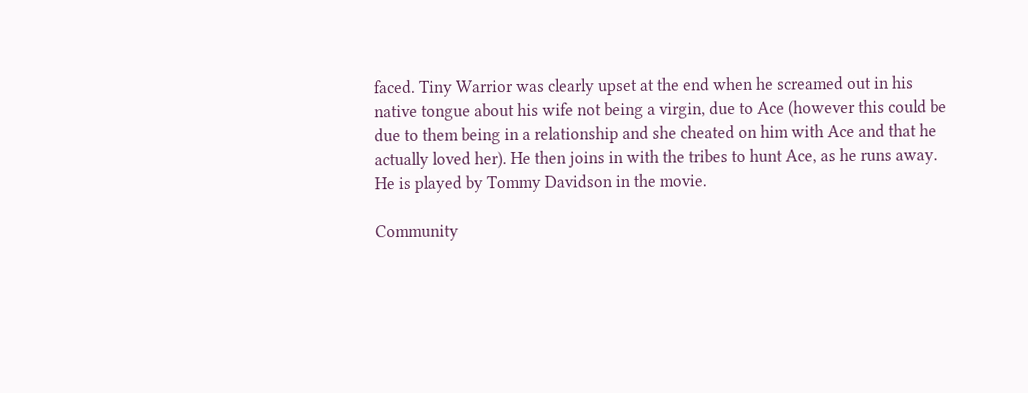faced. Tiny Warrior was clearly upset at the end when he screamed out in his native tongue about his wife not being a virgin, due to Ace (however this could be due to them being in a relationship and she cheated on him with Ace and that he actually loved her). He then joins in with the tribes to hunt Ace, as he runs away. He is played by Tommy Davidson in the movie.

Community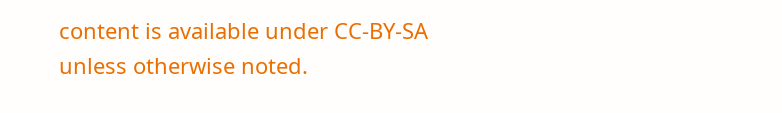content is available under CC-BY-SA unless otherwise noted.